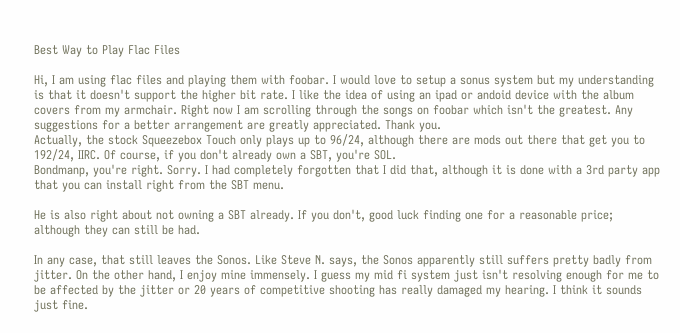Best Way to Play Flac Files

Hi, I am using flac files and playing them with foobar. I would love to setup a sonus system but my understanding is that it doesn't support the higher bit rate. I like the idea of using an ipad or andoid device with the album covers from my armchair. Right now I am scrolling through the songs on foobar which isn't the greatest. Any suggestions for a better arrangement are greatly appreciated. Thank you.
Actually, the stock Squeezebox Touch only plays up to 96/24, although there are mods out there that get you to 192/24, IIRC. Of course, if you don't already own a SBT, you're SOL.
Bondmanp, you're right. Sorry. I had completely forgotten that I did that, although it is done with a 3rd party app that you can install right from the SBT menu.

He is also right about not owning a SBT already. If you don't, good luck finding one for a reasonable price; although they can still be had.

In any case, that still leaves the Sonos. Like Steve N. says, the Sonos apparently still suffers pretty badly from jitter. On the other hand, I enjoy mine immensely. I guess my mid fi system just isn't resolving enough for me to be affected by the jitter or 20 years of competitive shooting has really damaged my hearing. I think it sounds just fine.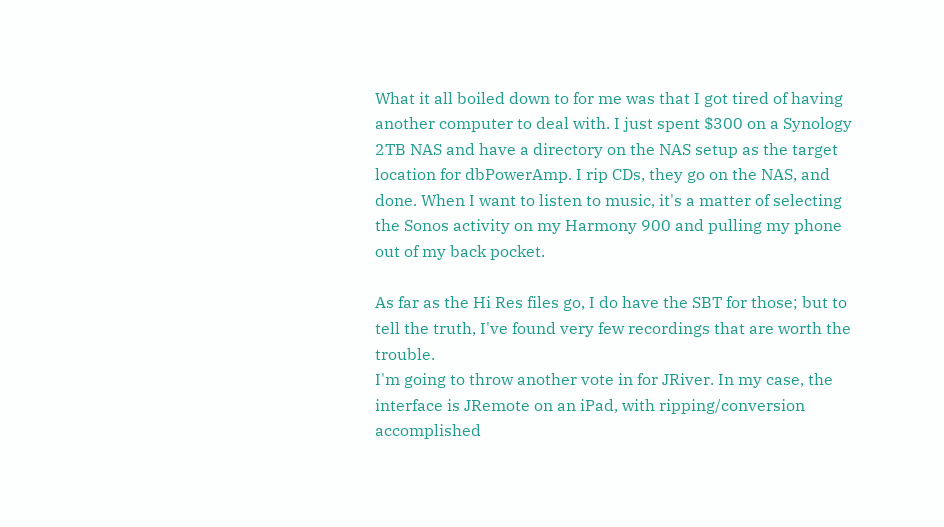What it all boiled down to for me was that I got tired of having another computer to deal with. I just spent $300 on a Synology 2TB NAS and have a directory on the NAS setup as the target location for dbPowerAmp. I rip CDs, they go on the NAS, and done. When I want to listen to music, it's a matter of selecting the Sonos activity on my Harmony 900 and pulling my phone out of my back pocket.

As far as the Hi Res files go, I do have the SBT for those; but to tell the truth, I've found very few recordings that are worth the trouble.
I'm going to throw another vote in for JRiver. In my case, the interface is JRemote on an iPad, with ripping/conversion accomplished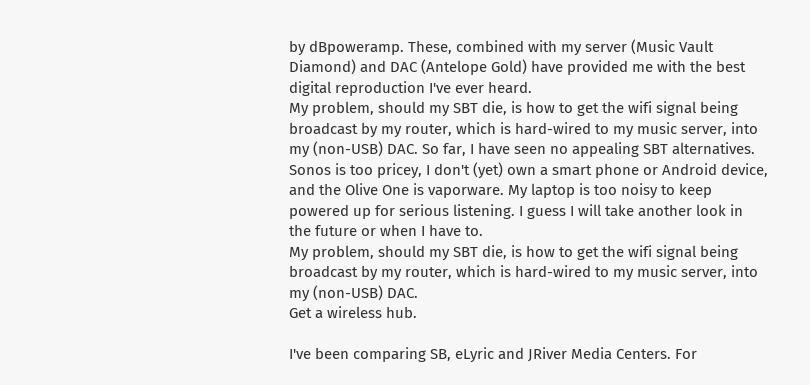by dBpoweramp. These, combined with my server (Music Vault Diamond) and DAC (Antelope Gold) have provided me with the best digital reproduction I've ever heard.
My problem, should my SBT die, is how to get the wifi signal being broadcast by my router, which is hard-wired to my music server, into my (non-USB) DAC. So far, I have seen no appealing SBT alternatives. Sonos is too pricey, I don't (yet) own a smart phone or Android device, and the Olive One is vaporware. My laptop is too noisy to keep powered up for serious listening. I guess I will take another look in the future or when I have to.
My problem, should my SBT die, is how to get the wifi signal being broadcast by my router, which is hard-wired to my music server, into my (non-USB) DAC.
Get a wireless hub.

I've been comparing SB, eLyric and JRiver Media Centers. For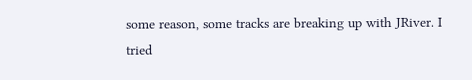some reason, some tracks are breaking up with JRiver. I tried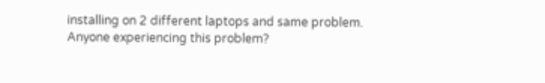installing on 2 different laptops and same problem. Anyone experiencing this problem?